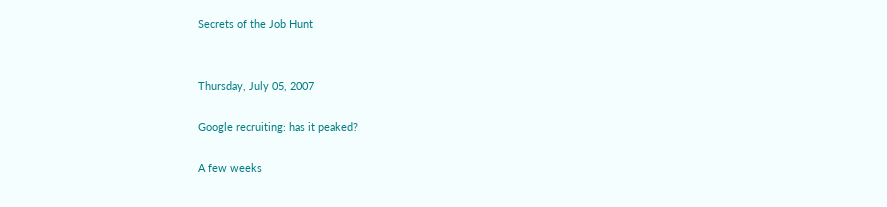Secrets of the Job Hunt


Thursday, July 05, 2007

Google recruiting: has it peaked?

A few weeks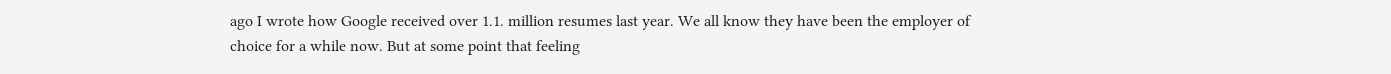ago I wrote how Google received over 1.1. million resumes last year. We all know they have been the employer of choice for a while now. But at some point that feeling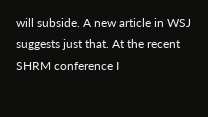will subside. A new article in WSJ suggests just that. At the recent SHRM conference I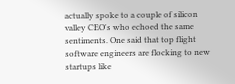actually spoke to a couple of silicon valley CEO's who echoed the same sentiments. One said that top flight software engineers are flocking to new startups like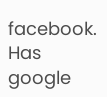facebook. Has google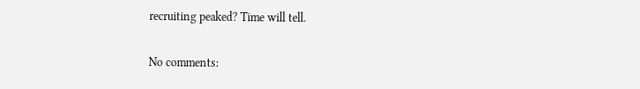recruiting peaked? Time will tell.

No comments: